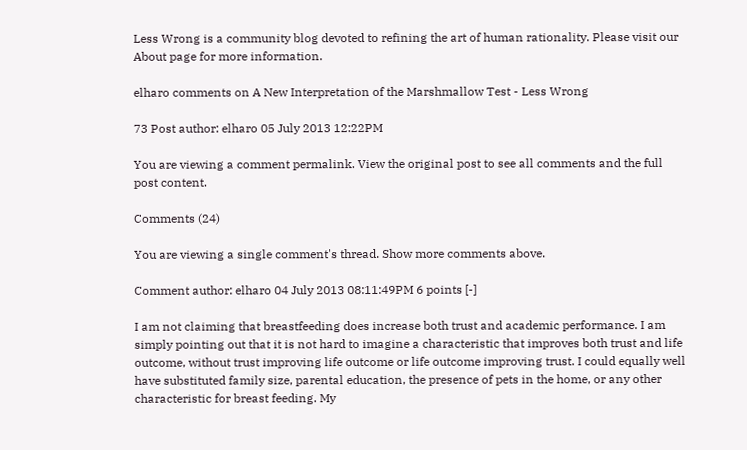Less Wrong is a community blog devoted to refining the art of human rationality. Please visit our About page for more information.

elharo comments on A New Interpretation of the Marshmallow Test - Less Wrong

73 Post author: elharo 05 July 2013 12:22PM

You are viewing a comment permalink. View the original post to see all comments and the full post content.

Comments (24)

You are viewing a single comment's thread. Show more comments above.

Comment author: elharo 04 July 2013 08:11:49PM 6 points [-]

I am not claiming that breastfeeding does increase both trust and academic performance. I am simply pointing out that it is not hard to imagine a characteristic that improves both trust and life outcome, without trust improving life outcome or life outcome improving trust. I could equally well have substituted family size, parental education, the presence of pets in the home, or any other characteristic for breast feeding. My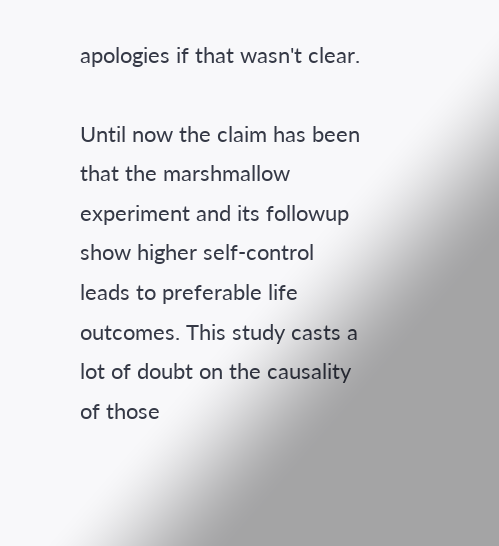apologies if that wasn't clear.

Until now the claim has been that the marshmallow experiment and its followup show higher self-control leads to preferable life outcomes. This study casts a lot of doubt on the causality of those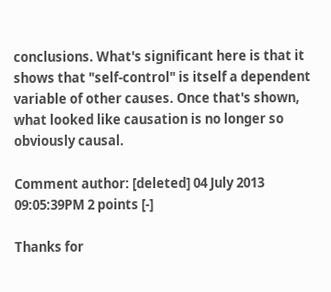conclusions. What's significant here is that it shows that "self-control" is itself a dependent variable of other causes. Once that's shown, what looked like causation is no longer so obviously causal.

Comment author: [deleted] 04 July 2013 09:05:39PM 2 points [-]

Thanks for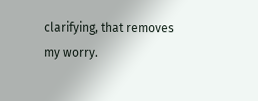clarifying, that removes my worry.